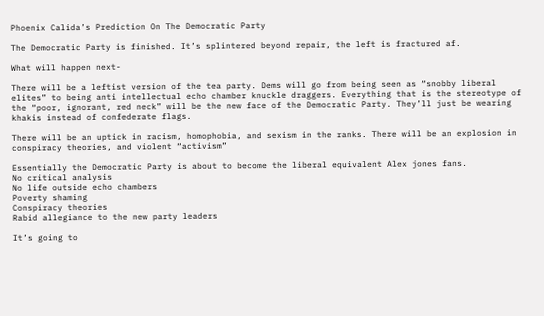Phoenix Calida’s Prediction On The Democratic Party

The Democratic Party is finished. It’s splintered beyond repair, the left is fractured af.

What will happen next-

There will be a leftist version of the tea party. Dems will go from being seen as “snobby liberal elites” to being anti intellectual echo chamber knuckle draggers. Everything that is the stereotype of the “poor, ignorant, red neck” will be the new face of the Democratic Party. They’ll just be wearing khakis instead of confederate flags.

There will be an uptick in racism, homophobia, and sexism in the ranks. There will be an explosion in conspiracy theories, and violent “activism”

Essentially the Democratic Party is about to become the liberal equivalent Alex jones fans.
No critical analysis
No life outside echo chambers
Poverty shaming
Conspiracy theories
Rabid allegiance to the new party leaders

It’s going to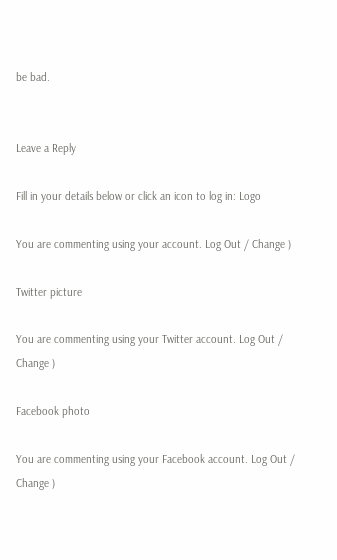be bad.


Leave a Reply

Fill in your details below or click an icon to log in: Logo

You are commenting using your account. Log Out / Change )

Twitter picture

You are commenting using your Twitter account. Log Out / Change )

Facebook photo

You are commenting using your Facebook account. Log Out / Change )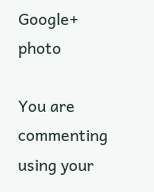Google+ photo

You are commenting using your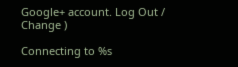Google+ account. Log Out / Change )

Connecting to %s